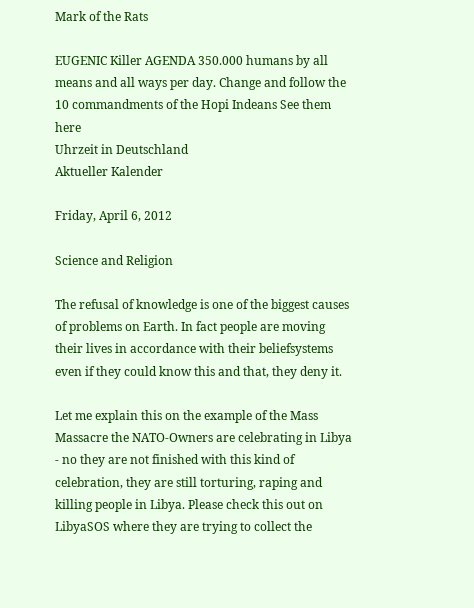Mark of the Rats

EUGENIC Killer AGENDA 350.000 humans by all means and all ways per day. Change and follow the 10 commandments of the Hopi Indeans See them here
Uhrzeit in Deutschland
Aktueller Kalender

Friday, April 6, 2012

Science and Religion

The refusal of knowledge is one of the biggest causes of problems on Earth. In fact people are moving their lives in accordance with their beliefsystems even if they could know this and that, they deny it.

Let me explain this on the example of the Mass Massacre the NATO-Owners are celebrating in Libya - no they are not finished with this kind of celebration, they are still torturing, raping and killing people in Libya. Please check this out on LibyaSOS where they are trying to collect the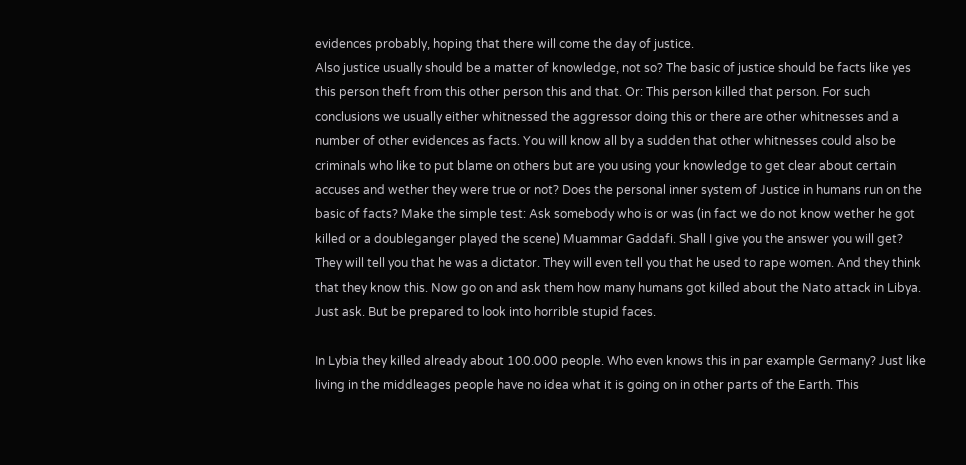evidences probably, hoping that there will come the day of justice.
Also justice usually should be a matter of knowledge, not so? The basic of justice should be facts like yes this person theft from this other person this and that. Or: This person killed that person. For such conclusions we usually either whitnessed the aggressor doing this or there are other whitnesses and a number of other evidences as facts. You will know all by a sudden that other whitnesses could also be criminals who like to put blame on others but are you using your knowledge to get clear about certain accuses and wether they were true or not? Does the personal inner system of Justice in humans run on the basic of facts? Make the simple test: Ask somebody who is or was (in fact we do not know wether he got killed or a doubleganger played the scene) Muammar Gaddafi. Shall I give you the answer you will get? They will tell you that he was a dictator. They will even tell you that he used to rape women. And they think that they know this. Now go on and ask them how many humans got killed about the Nato attack in Libya. Just ask. But be prepared to look into horrible stupid faces.

In Lybia they killed already about 100.000 people. Who even knows this in par example Germany? Just like living in the middleages people have no idea what it is going on in other parts of the Earth. This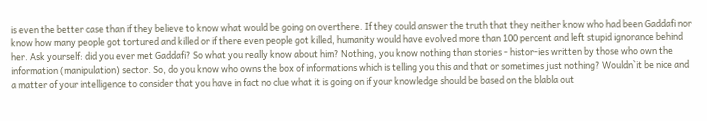is even the better case than if they believe to know what would be going on overthere. If they could answer the truth that they neither know who had been Gaddafi nor know how many people got tortured and killed or if there even people got killed, humanity would have evolved more than 100 percent and left stupid ignorance behind her. Ask yourself: did you ever met Gaddafi? So what you really know about him? Nothing, you know nothing than stories - histor-ies written by those who own the information (manipulation) sector. So, do you know who owns the box of informations which is telling you this and that or sometimes just nothing? Wouldn`it be nice and a matter of your intelligence to consider that you have in fact no clue what it is going on if your knowledge should be based on the blabla out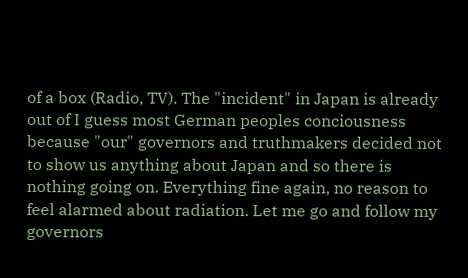of a box (Radio, TV). The "incident" in Japan is already out of I guess most German peoples conciousness because "our" governors and truthmakers decided not to show us anything about Japan and so there is nothing going on. Everything fine again, no reason to feel alarmed about radiation. Let me go and follow my governors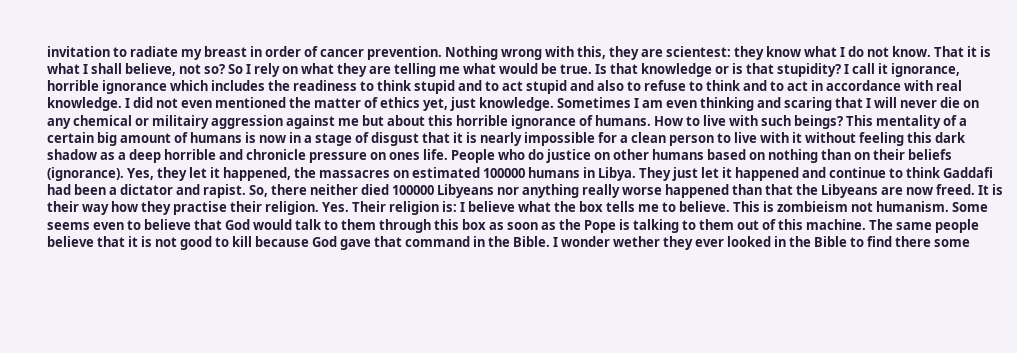invitation to radiate my breast in order of cancer prevention. Nothing wrong with this, they are scientest: they know what I do not know. That it is what I shall believe, not so? So I rely on what they are telling me what would be true. Is that knowledge or is that stupidity? I call it ignorance, horrible ignorance which includes the readiness to think stupid and to act stupid and also to refuse to think and to act in accordance with real knowledge. I did not even mentioned the matter of ethics yet, just knowledge. Sometimes I am even thinking and scaring that I will never die on any chemical or militairy aggression against me but about this horrible ignorance of humans. How to live with such beings? This mentality of a certain big amount of humans is now in a stage of disgust that it is nearly impossible for a clean person to live with it without feeling this dark shadow as a deep horrible and chronicle pressure on ones life. People who do justice on other humans based on nothing than on their beliefs (ignorance). Yes, they let it happened, the massacres on estimated 100000 humans in Libya. They just let it happened and continue to think Gaddafi had been a dictator and rapist. So, there neither died 100000 Libyeans nor anything really worse happened than that the Libyeans are now freed. It is their way how they practise their religion. Yes. Their religion is: I believe what the box tells me to believe. This is zombieism not humanism. Some seems even to believe that God would talk to them through this box as soon as the Pope is talking to them out of this machine. The same people believe that it is not good to kill because God gave that command in the Bible. I wonder wether they ever looked in the Bible to find there some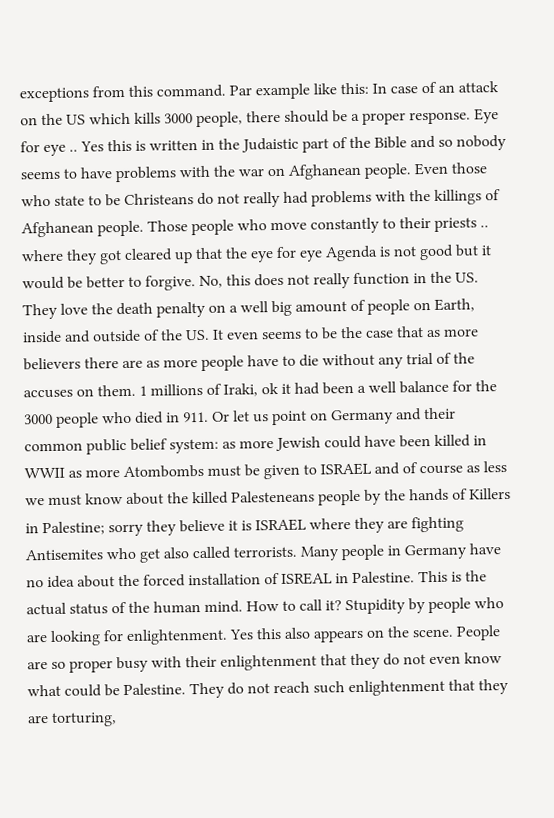exceptions from this command. Par example like this: In case of an attack on the US which kills 3000 people, there should be a proper response. Eye for eye .. Yes this is written in the Judaistic part of the Bible and so nobody seems to have problems with the war on Afghanean people. Even those who state to be Christeans do not really had problems with the killings of Afghanean people. Those people who move constantly to their priests .. where they got cleared up that the eye for eye Agenda is not good but it would be better to forgive. No, this does not really function in the US.  They love the death penalty on a well big amount of people on Earth, inside and outside of the US. It even seems to be the case that as more believers there are as more people have to die without any trial of the accuses on them. 1 millions of Iraki, ok it had been a well balance for the 3000 people who died in 911. Or let us point on Germany and their common public belief system: as more Jewish could have been killed in WWII as more Atombombs must be given to ISRAEL and of course as less we must know about the killed Palesteneans people by the hands of Killers in Palestine; sorry they believe it is ISRAEL where they are fighting Antisemites who get also called terrorists. Many people in Germany have no idea about the forced installation of ISREAL in Palestine. This is the actual status of the human mind. How to call it? Stupidity by people who are looking for enlightenment. Yes this also appears on the scene. People are so proper busy with their enlightenment that they do not even know what could be Palestine. They do not reach such enlightenment that they are torturing,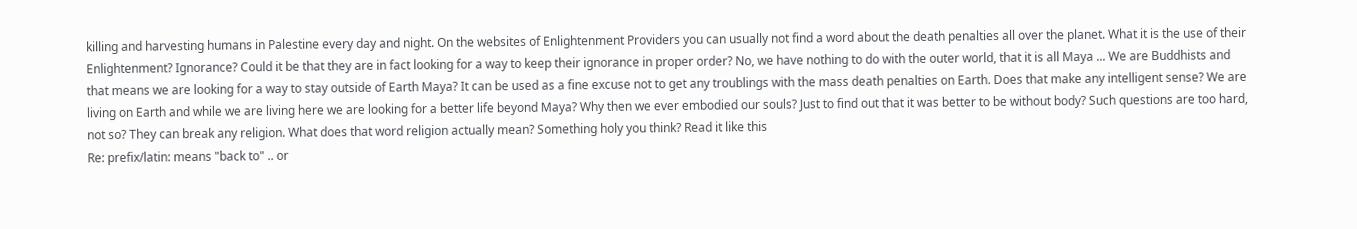killing and harvesting humans in Palestine every day and night. On the websites of Enlightenment Providers you can usually not find a word about the death penalties all over the planet. What it is the use of their Enlightenment? Ignorance? Could it be that they are in fact looking for a way to keep their ignorance in proper order? No, we have nothing to do with the outer world, that it is all Maya ... We are Buddhists and that means we are looking for a way to stay outside of Earth Maya? It can be used as a fine excuse not to get any troublings with the mass death penalties on Earth. Does that make any intelligent sense? We are living on Earth and while we are living here we are looking for a better life beyond Maya? Why then we ever embodied our souls? Just to find out that it was better to be without body? Such questions are too hard, not so? They can break any religion. What does that word religion actually mean? Something holy you think? Read it like this
Re: prefix/latin: means "back to" .. or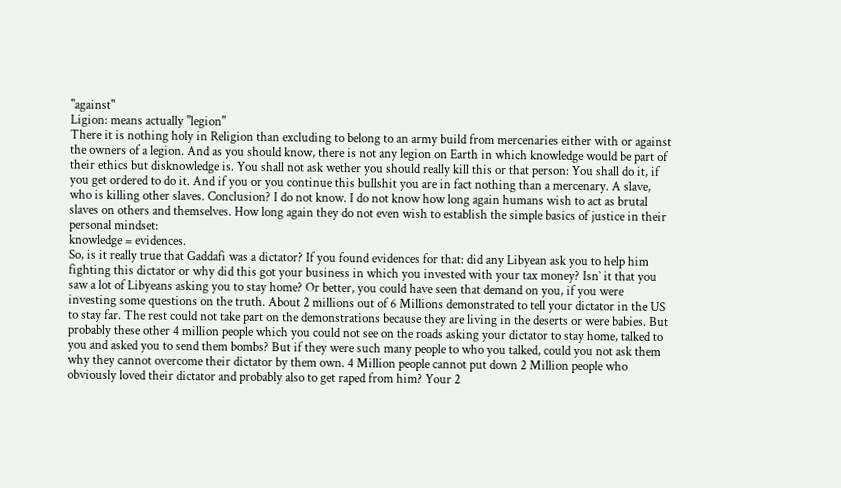"against"
Ligion: means actually "legion"
There it is nothing holy in Religion than excluding to belong to an army build from mercenaries either with or against the owners of a legion. And as you should know, there is not any legion on Earth in which knowledge would be part of their ethics but disknowledge is. You shall not ask wether you should really kill this or that person: You shall do it, if you get ordered to do it. And if you or you continue this bullshit you are in fact nothing than a mercenary. A slave, who is killing other slaves. Conclusion? I do not know. I do not know how long again humans wish to act as brutal slaves on others and themselves. How long again they do not even wish to establish the simple basics of justice in their personal mindset:
knowledge = evidences.
So, is it really true that Gaddafi was a dictator? If you found evidences for that: did any Libyean ask you to help him fighting this dictator or why did this got your business in which you invested with your tax money? Isn` it that you saw a lot of Libyeans asking you to stay home? Or better, you could have seen that demand on you, if you were investing some questions on the truth. About 2 millions out of 6 Millions demonstrated to tell your dictator in the US to stay far. The rest could not take part on the demonstrations because they are living in the deserts or were babies. But probably these other 4 million people which you could not see on the roads asking your dictator to stay home, talked to you and asked you to send them bombs? But if they were such many people to who you talked, could you not ask them why they cannot overcome their dictator by them own. 4 Million people cannot put down 2 Million people who obviously loved their dictator and probably also to get raped from him? Your 2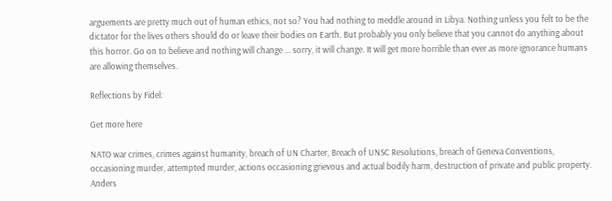arguements are pretty much out of human ethics, not so? You had nothing to meddle around in Libya. Nothing unless you felt to be the dictator for the lives others should do or leave their bodies on Earth. But probably you only believe that you cannot do anything about this horror. Go on to believe and nothing will change ... sorry, it will change. It will get more horrible than ever as more ignorance humans are allowing themselves.

Reflections by Fidel:

Get more here

NATO war crimes, crimes against humanity, breach of UN Charter, Breach of UNSC Resolutions, breach of Geneva Conventions, occasioning murder, attempted murder, actions occasioning grievous and actual bodily harm, destruction of private and public property.
Anders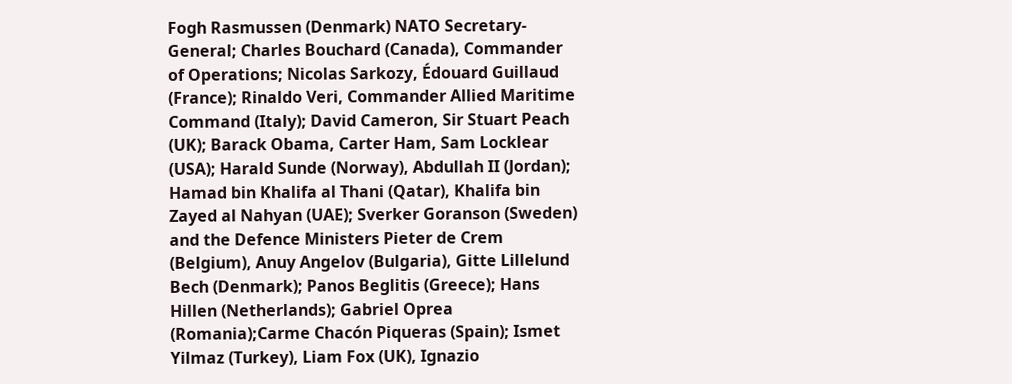Fogh Rasmussen (Denmark) NATO Secretary-General; Charles Bouchard (Canada), Commander of Operations; Nicolas Sarkozy, Édouard Guillaud (France); Rinaldo Veri, Commander Allied Maritime Command (Italy); David Cameron, Sir Stuart Peach (UK); Barack Obama, Carter Ham, Sam Locklear (USA); Harald Sunde (Norway), Abdullah II (Jordan); Hamad bin Khalifa al Thani (Qatar), Khalifa bin Zayed al Nahyan (UAE); Sverker Goranson (Sweden) and the Defence Ministers Pieter de Crem (Belgium), Anuy Angelov (Bulgaria), Gitte Lillelund Bech (Denmark); Panos Beglitis (Greece); Hans Hillen (Netherlands); Gabriel Oprea (Romania);Carme Chacón Piqueras (Spain); Ismet Yilmaz (Turkey), Liam Fox (UK), Ignazio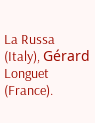La Russa (Italy), Gérard Longuet (France).